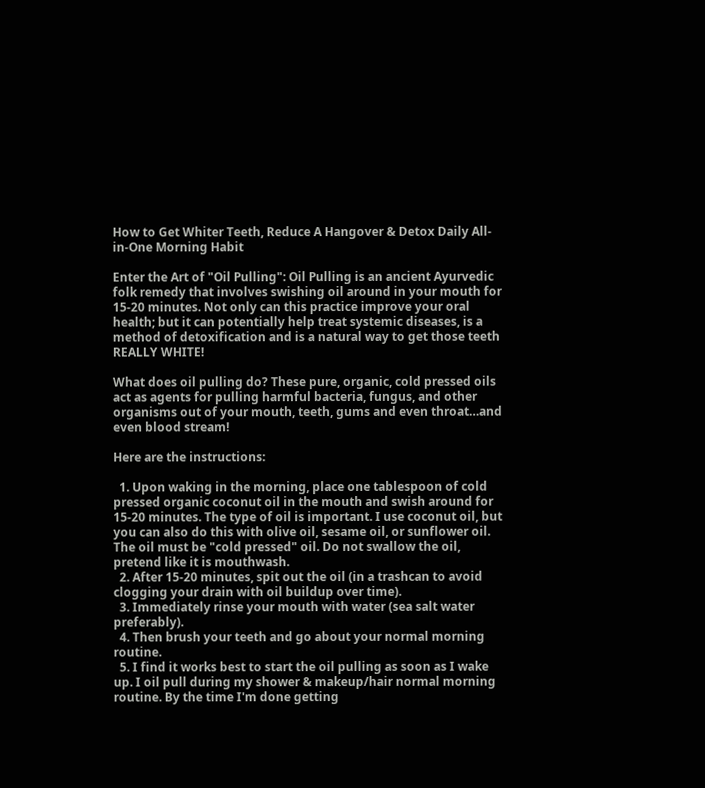How to Get Whiter Teeth, Reduce A Hangover & Detox Daily All-in-One Morning Habit

Enter the Art of "Oil Pulling": Oil Pulling is an ancient Ayurvedic folk remedy that involves swishing oil around in your mouth for 15-20 minutes. Not only can this practice improve your oral health; but it can potentially help treat systemic diseases, is a method of detoxification and is a natural way to get those teeth REALLY WHITE!

What does oil pulling do? These pure, organic, cold pressed oils act as agents for pulling harmful bacteria, fungus, and other organisms out of your mouth, teeth, gums and even throat…and even blood stream!

Here are the instructions:

  1. Upon waking in the morning, place one tablespoon of cold pressed organic coconut oil in the mouth and swish around for 15-20 minutes. The type of oil is important. I use coconut oil, but you can also do this with olive oil, sesame oil, or sunflower oil. The oil must be "cold pressed" oil. Do not swallow the oil, pretend like it is mouthwash.
  2. After 15-20 minutes, spit out the oil (in a trashcan to avoid clogging your drain with oil buildup over time).
  3. Immediately rinse your mouth with water (sea salt water preferably).
  4. Then brush your teeth and go about your normal morning routine.
  5. I find it works best to start the oil pulling as soon as I wake up. I oil pull during my shower & makeup/hair normal morning routine. By the time I'm done getting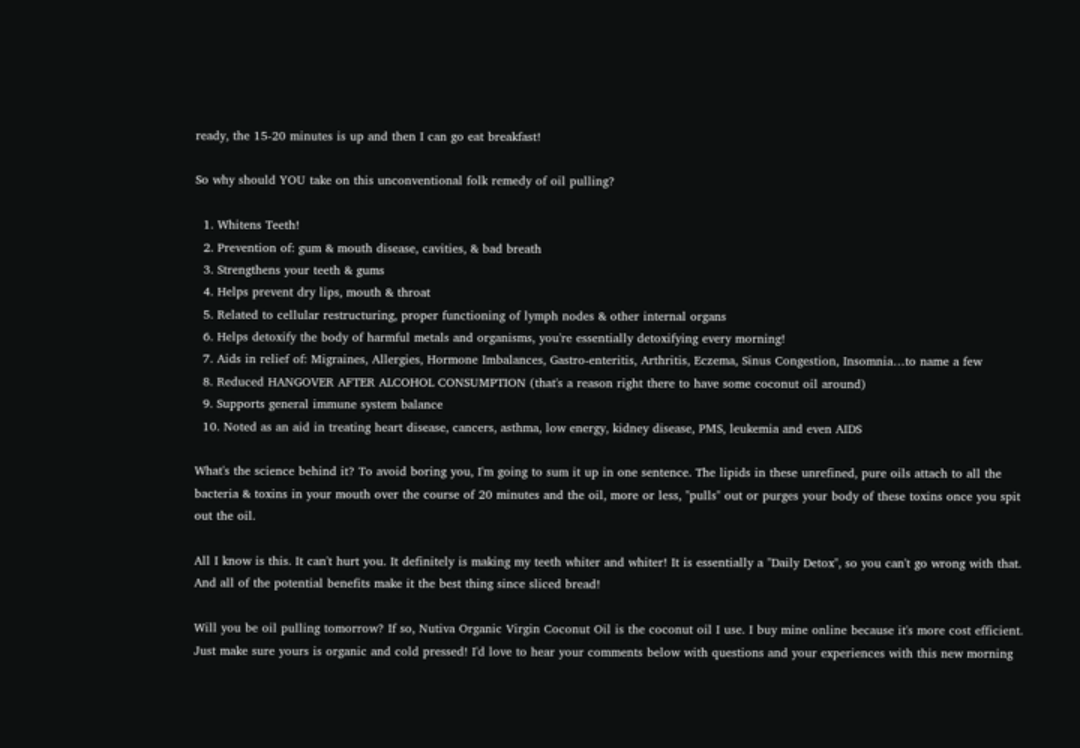ready, the 15-20 minutes is up and then I can go eat breakfast!

So why should YOU take on this unconventional folk remedy of oil pulling?

  1. Whitens Teeth!
  2. Prevention of: gum & mouth disease, cavities, & bad breath
  3. Strengthens your teeth & gums
  4. Helps prevent dry lips, mouth & throat
  5. Related to cellular restructuring, proper functioning of lymph nodes & other internal organs
  6. Helps detoxify the body of harmful metals and organisms, you're essentially detoxifying every morning!
  7. Aids in relief of: Migraines, Allergies, Hormone Imbalances, Gastro-enteritis, Arthritis, Eczema, Sinus Congestion, Insomnia…to name a few
  8. Reduced HANGOVER AFTER ALCOHOL CONSUMPTION (that's a reason right there to have some coconut oil around)
  9. Supports general immune system balance
  10. Noted as an aid in treating heart disease, cancers, asthma, low energy, kidney disease, PMS, leukemia and even AIDS

What's the science behind it? To avoid boring you, I'm going to sum it up in one sentence. The lipids in these unrefined, pure oils attach to all the bacteria & toxins in your mouth over the course of 20 minutes and the oil, more or less, "pulls" out or purges your body of these toxins once you spit out the oil.

All I know is this. It can't hurt you. It definitely is making my teeth whiter and whiter! It is essentially a "Daily Detox", so you can't go wrong with that. And all of the potential benefits make it the best thing since sliced bread!

Will you be oil pulling tomorrow? If so, Nutiva Organic Virgin Coconut Oil is the coconut oil I use. I buy mine online because it's more cost efficient. Just make sure yours is organic and cold pressed! I'd love to hear your comments below with questions and your experiences with this new morning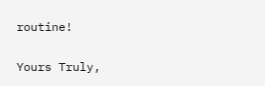routine!

Yours Truly,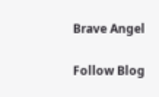Brave Angel

Follow Blog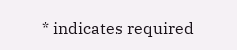* indicates required